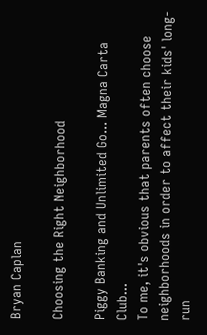Bryan Caplan

Choosing the Right Neighborhood

Piggy Banking and Unlimited Go... Magna Carta Club...
To me, it's obvious that parents often choose neighborhoods in order to affect their kids' long-run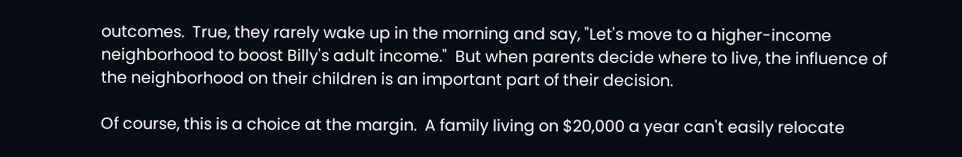outcomes.  True, they rarely wake up in the morning and say, "Let's move to a higher-income neighborhood to boost Billy's adult income."  But when parents decide where to live, the influence of the neighborhood on their children is an important part of their decision.

Of course, this is a choice at the margin.  A family living on $20,000 a year can't easily relocate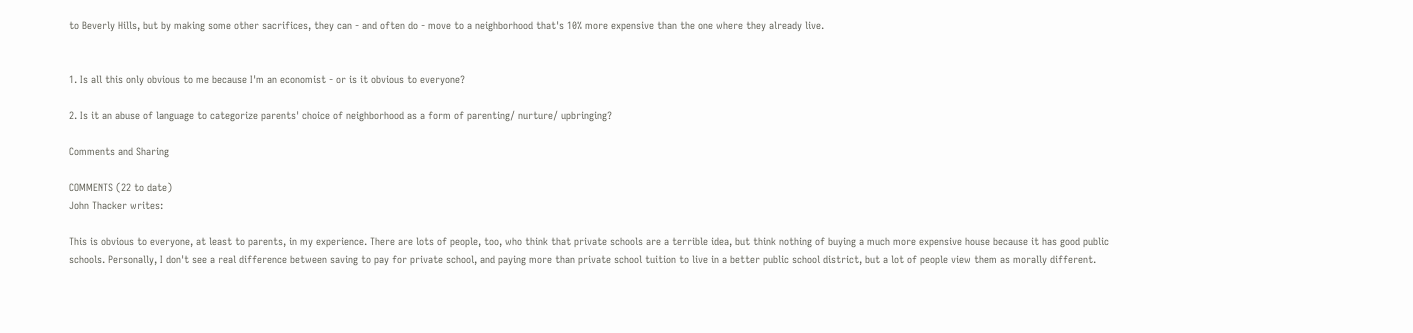to Beverly Hills, but by making some other sacrifices, they can - and often do - move to a neighborhood that's 10% more expensive than the one where they already live.


1. Is all this only obvious to me because I'm an economist - or is it obvious to everyone?

2. Is it an abuse of language to categorize parents' choice of neighborhood as a form of parenting/ nurture/ upbringing?

Comments and Sharing

COMMENTS (22 to date)
John Thacker writes:

This is obvious to everyone, at least to parents, in my experience. There are lots of people, too, who think that private schools are a terrible idea, but think nothing of buying a much more expensive house because it has good public schools. Personally, I don't see a real difference between saving to pay for private school, and paying more than private school tuition to live in a better public school district, but a lot of people view them as morally different.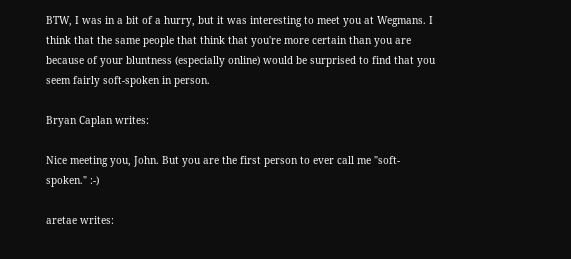BTW, I was in a bit of a hurry, but it was interesting to meet you at Wegmans. I think that the same people that think that you're more certain than you are because of your bluntness (especially online) would be surprised to find that you seem fairly soft-spoken in person.

Bryan Caplan writes:

Nice meeting you, John. But you are the first person to ever call me "soft-spoken." :-)

aretae writes: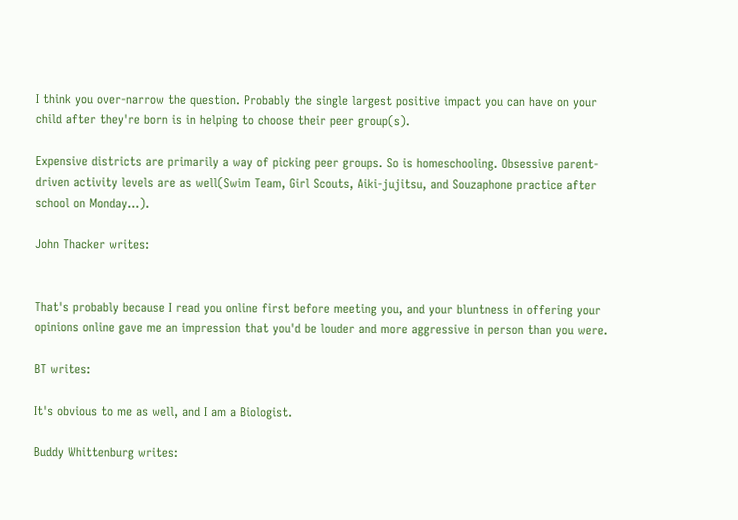I think you over-narrow the question. Probably the single largest positive impact you can have on your child after they're born is in helping to choose their peer group(s).

Expensive districts are primarily a way of picking peer groups. So is homeschooling. Obsessive parent-driven activity levels are as well(Swim Team, Girl Scouts, Aiki-jujitsu, and Souzaphone practice after school on Monday...).

John Thacker writes:


That's probably because I read you online first before meeting you, and your bluntness in offering your opinions online gave me an impression that you'd be louder and more aggressive in person than you were.

BT writes:

It's obvious to me as well, and I am a Biologist.

Buddy Whittenburg writes: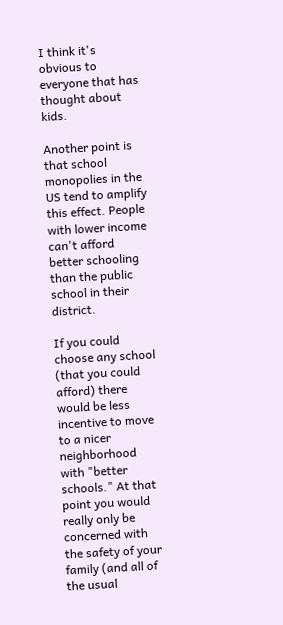I think it's obvious to everyone that has thought about kids.

Another point is that school monopolies in the US tend to amplify this effect. People with lower income can't afford better schooling than the public school in their district.

If you could choose any school (that you could afford) there would be less incentive to move to a nicer neighborhood with "better schools." At that point you would really only be concerned with the safety of your family (and all of the usual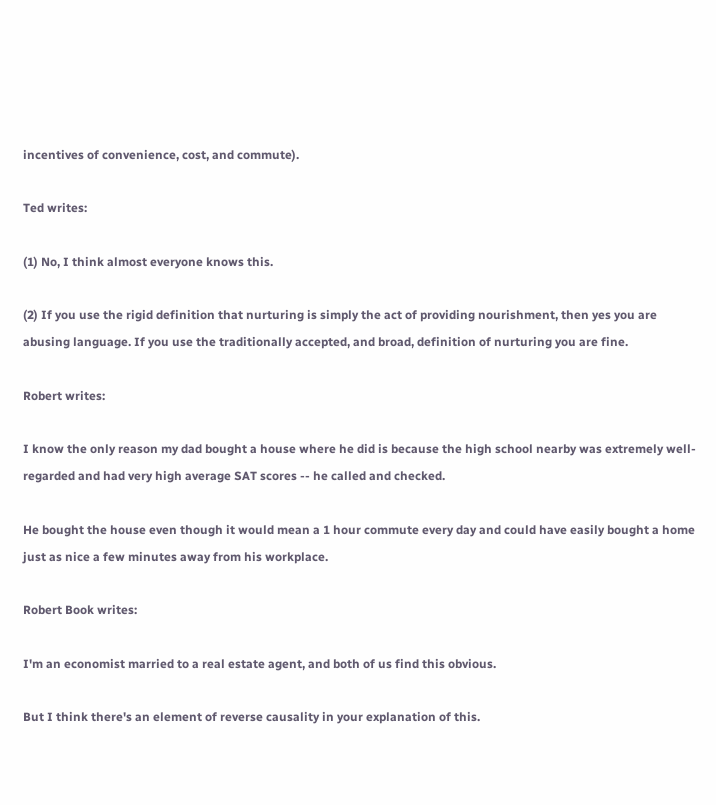incentives of convenience, cost, and commute).

Ted writes:

(1) No, I think almost everyone knows this.

(2) If you use the rigid definition that nurturing is simply the act of providing nourishment, then yes you are abusing language. If you use the traditionally accepted, and broad, definition of nurturing you are fine.

Robert writes:

I know the only reason my dad bought a house where he did is because the high school nearby was extremely well-regarded and had very high average SAT scores -- he called and checked.

He bought the house even though it would mean a 1 hour commute every day and could have easily bought a home just as nice a few minutes away from his workplace.

Robert Book writes:

I'm an economist married to a real estate agent, and both of us find this obvious.

But I think there's an element of reverse causality in your explanation of this.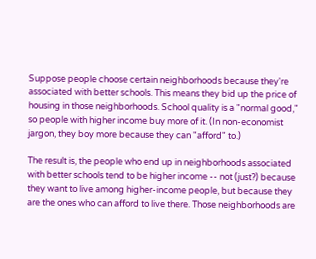Suppose people choose certain neighborhoods because they're associated with better schools. This means they bid up the price of housing in those neighborhoods. School quality is a "normal good," so people with higher income buy more of it. (In non-economist jargon, they boy more because they can "afford" to.)

The result is, the people who end up in neighborhoods associated with better schools tend to be higher income -- not (just?) because they want to live among higher-income people, but because they are the ones who can afford to live there. Those neighborhoods are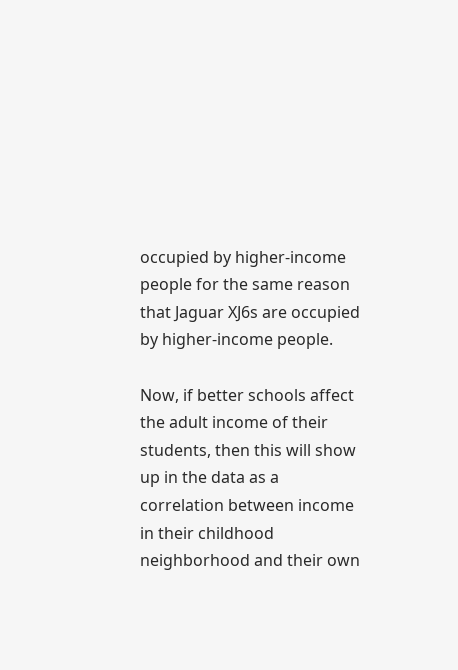occupied by higher-income people for the same reason that Jaguar XJ6s are occupied by higher-income people.

Now, if better schools affect the adult income of their students, then this will show up in the data as a correlation between income in their childhood neighborhood and their own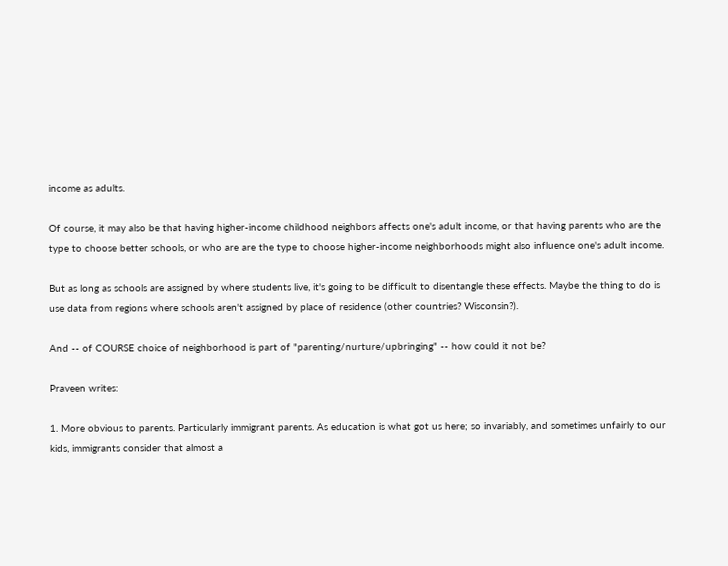income as adults.

Of course, it may also be that having higher-income childhood neighbors affects one's adult income, or that having parents who are the type to choose better schools, or who are are the type to choose higher-income neighborhoods might also influence one's adult income.

But as long as schools are assigned by where students live, it's going to be difficult to disentangle these effects. Maybe the thing to do is use data from regions where schools aren't assigned by place of residence (other countries? Wisconsin?).

And -- of COURSE choice of neighborhood is part of "parenting/nurture/upbringing" -- how could it not be?

Praveen writes:

1. More obvious to parents. Particularly immigrant parents. As education is what got us here; so invariably, and sometimes unfairly to our kids, immigrants consider that almost a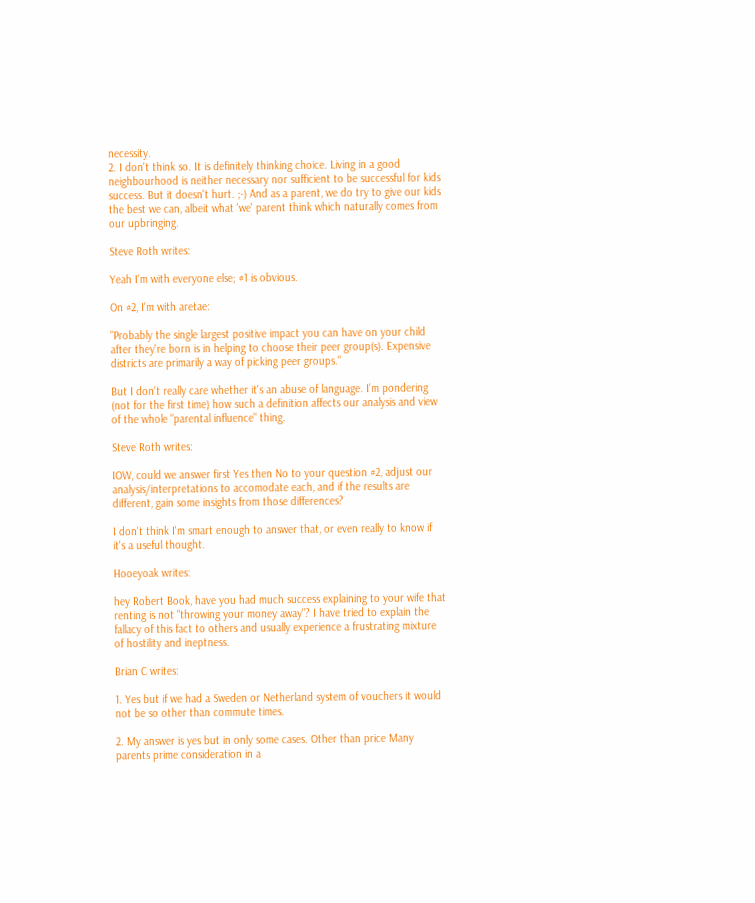necessity.
2. I don't think so. It is definitely thinking choice. Living in a good neighbourhood is neither necessary nor sufficient to be successful for kids success. But it doesn't hurt. ;-) And as a parent, we do try to give our kids the best we can, albeit what 'we' parent think which naturally comes from our upbringing.

Steve Roth writes:

Yeah I'm with everyone else; #1 is obvious.

On #2, I'm with aretae:

"Probably the single largest positive impact you can have on your child after they're born is in helping to choose their peer group(s). Expensive districts are primarily a way of picking peer groups."

But I don't really care whether it's an abuse of language. I'm pondering (not for the first time) how such a definition affects our analysis and view of the whole "parental influence" thing.

Steve Roth writes:

IOW, could we answer first Yes then No to your question #2, adjust our analysis/interpretations to accomodate each, and if the results are different, gain some insights from those differences?

I don't think I'm smart enough to answer that, or even really to know if it's a useful thought.

Hooeyoak writes:

hey Robert Book, have you had much success explaining to your wife that renting is not "throwing your money away"? I have tried to explain the fallacy of this fact to others and usually experience a frustrating mixture of hostility and ineptness.

Brian C writes:

1. Yes but if we had a Sweden or Netherland system of vouchers it would not be so other than commute times.

2. My answer is yes but in only some cases. Other than price Many parents prime consideration in a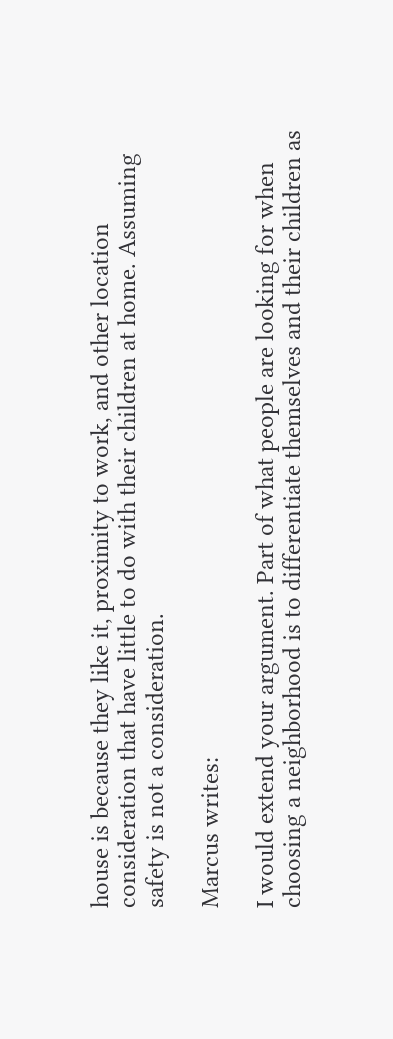house is because they like it, proximity to work, and other location consideration that have little to do with their children at home. Assuming safety is not a consideration.

Marcus writes:

I would extend your argument. Part of what people are looking for when choosing a neighborhood is to differentiate themselves and their children as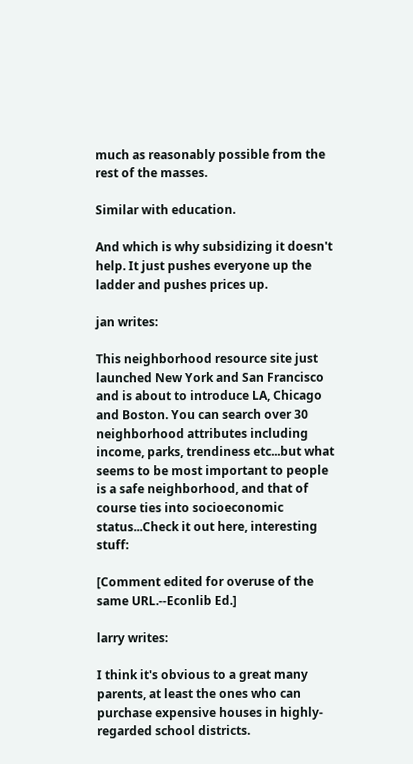much as reasonably possible from the rest of the masses.

Similar with education.

And which is why subsidizing it doesn't help. It just pushes everyone up the ladder and pushes prices up.

jan writes:

This neighborhood resource site just launched New York and San Francisco and is about to introduce LA, Chicago and Boston. You can search over 30 neighborhood attributes including income, parks, trendiness etc...but what seems to be most important to people is a safe neighborhood, and that of course ties into socioeconomic status...Check it out here, interesting stuff:

[Comment edited for overuse of the same URL.--Econlib Ed.]

larry writes:

I think it's obvious to a great many parents, at least the ones who can purchase expensive houses in highly-regarded school districts.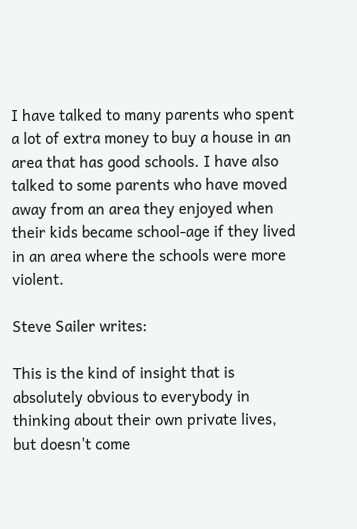I have talked to many parents who spent a lot of extra money to buy a house in an area that has good schools. I have also talked to some parents who have moved away from an area they enjoyed when their kids became school-age if they lived in an area where the schools were more violent.

Steve Sailer writes:

This is the kind of insight that is absolutely obvious to everybody in thinking about their own private lives, but doesn't come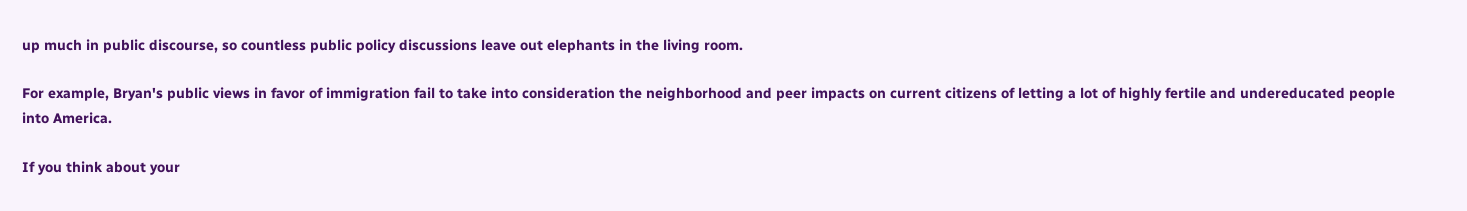up much in public discourse, so countless public policy discussions leave out elephants in the living room.

For example, Bryan's public views in favor of immigration fail to take into consideration the neighborhood and peer impacts on current citizens of letting a lot of highly fertile and undereducated people into America.

If you think about your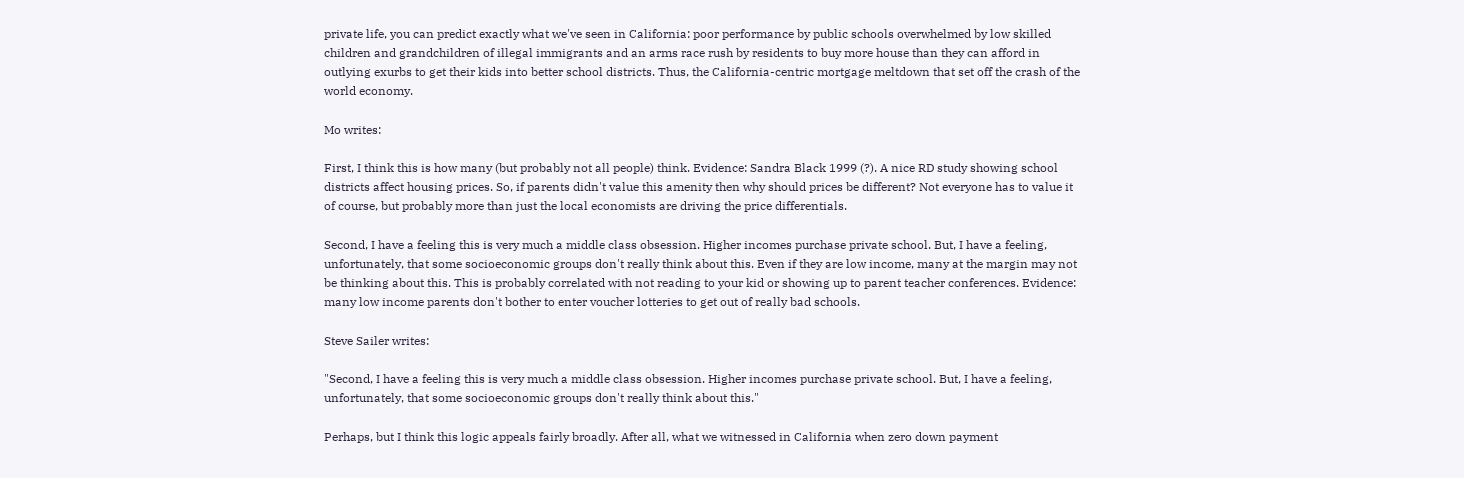private life, you can predict exactly what we've seen in California: poor performance by public schools overwhelmed by low skilled children and grandchildren of illegal immigrants and an arms race rush by residents to buy more house than they can afford in outlying exurbs to get their kids into better school districts. Thus, the California-centric mortgage meltdown that set off the crash of the world economy.

Mo writes:

First, I think this is how many (but probably not all people) think. Evidence: Sandra Black 1999 (?). A nice RD study showing school districts affect housing prices. So, if parents didn't value this amenity then why should prices be different? Not everyone has to value it of course, but probably more than just the local economists are driving the price differentials.

Second, I have a feeling this is very much a middle class obsession. Higher incomes purchase private school. But, I have a feeling, unfortunately, that some socioeconomic groups don't really think about this. Even if they are low income, many at the margin may not be thinking about this. This is probably correlated with not reading to your kid or showing up to parent teacher conferences. Evidence: many low income parents don't bother to enter voucher lotteries to get out of really bad schools.

Steve Sailer writes:

"Second, I have a feeling this is very much a middle class obsession. Higher incomes purchase private school. But, I have a feeling, unfortunately, that some socioeconomic groups don't really think about this."

Perhaps, but I think this logic appeals fairly broadly. After all, what we witnessed in California when zero down payment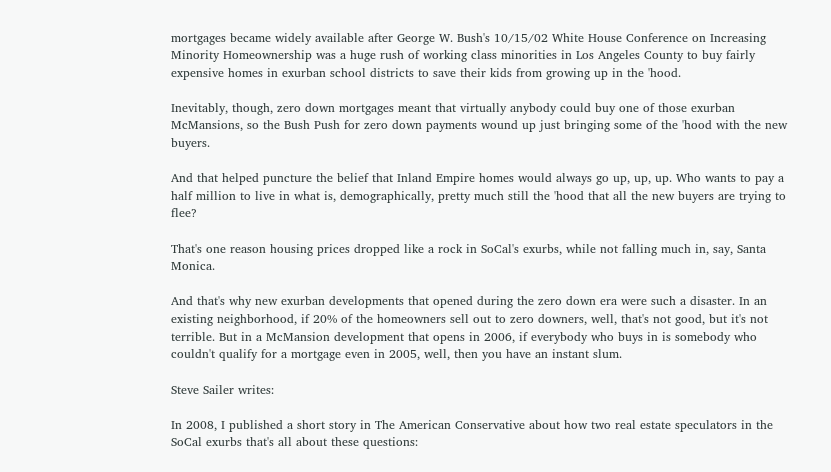mortgages became widely available after George W. Bush's 10/15/02 White House Conference on Increasing Minority Homeownership was a huge rush of working class minorities in Los Angeles County to buy fairly expensive homes in exurban school districts to save their kids from growing up in the 'hood.

Inevitably, though, zero down mortgages meant that virtually anybody could buy one of those exurban McMansions, so the Bush Push for zero down payments wound up just bringing some of the 'hood with the new buyers.

And that helped puncture the belief that Inland Empire homes would always go up, up, up. Who wants to pay a half million to live in what is, demographically, pretty much still the 'hood that all the new buyers are trying to flee?

That's one reason housing prices dropped like a rock in SoCal's exurbs, while not falling much in, say, Santa Monica.

And that's why new exurban developments that opened during the zero down era were such a disaster. In an existing neighborhood, if 20% of the homeowners sell out to zero downers, well, that's not good, but it's not terrible. But in a McMansion development that opens in 2006, if everybody who buys in is somebody who couldn't qualify for a mortgage even in 2005, well, then you have an instant slum.

Steve Sailer writes:

In 2008, I published a short story in The American Conservative about how two real estate speculators in the SoCal exurbs that's all about these questions: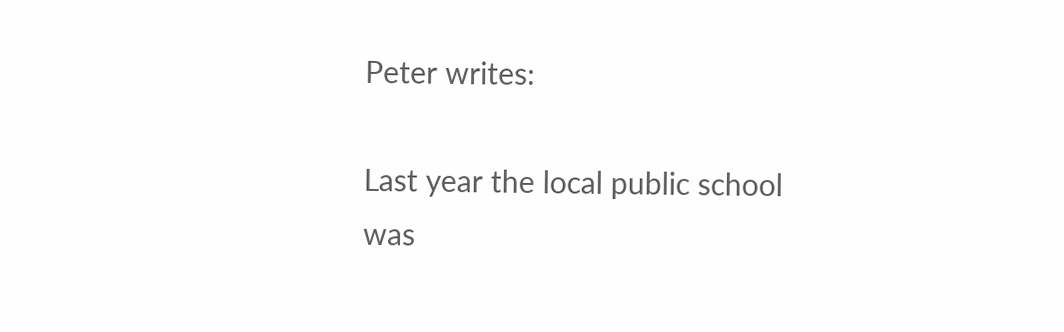Peter writes:

Last year the local public school was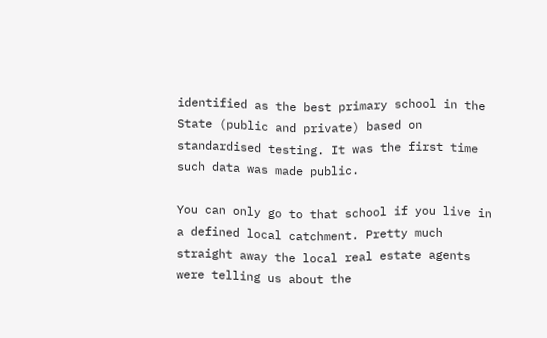identified as the best primary school in the State (public and private) based on standardised testing. It was the first time such data was made public.

You can only go to that school if you live in a defined local catchment. Pretty much straight away the local real estate agents were telling us about the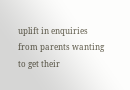uplift in enquiries from parents wanting to get their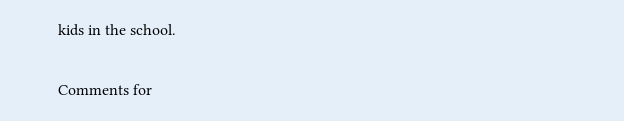kids in the school.

Comments for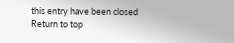this entry have been closed
Return to top